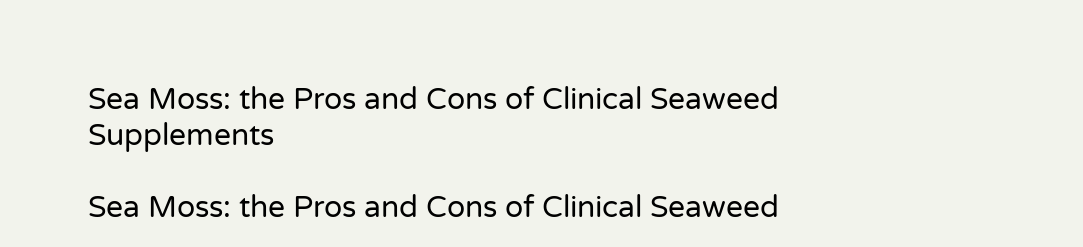Sea Moss: the Pros and Cons of Clinical Seaweed Supplements

Sea Moss: the Pros and Cons of Clinical Seaweed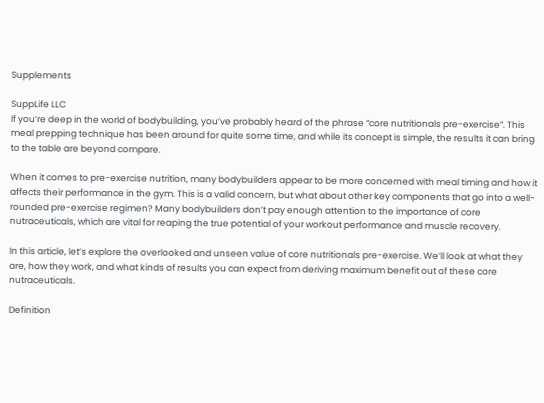Supplements

SuppLife LLC
If you’re deep in the world of bodybuilding, you’ve probably heard of the phrase “core nutritionals pre-exercise”. This meal prepping technique has been around for quite some time, and while its concept is simple, the results it can bring to the table are beyond compare.

When it comes to pre-exercise nutrition, many bodybuilders appear to be more concerned with meal timing and how it affects their performance in the gym. This is a valid concern, but what about other key components that go into a well-rounded pre-exercise regimen? Many bodybuilders don’t pay enough attention to the importance of core nutraceuticals, which are vital for reaping the true potential of your workout performance and muscle recovery.

In this article, let’s explore the overlooked and unseen value of core nutritionals pre-exercise. We’ll look at what they are, how they work, and what kinds of results you can expect from deriving maximum benefit out of these core nutraceuticals.

Definition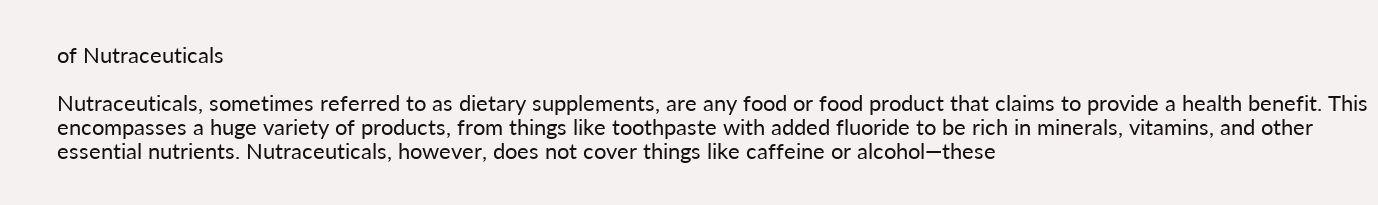of Nutraceuticals

Nutraceuticals, sometimes referred to as dietary supplements, are any food or food product that claims to provide a health benefit. This encompasses a huge variety of products, from things like toothpaste with added fluoride to be rich in minerals, vitamins, and other essential nutrients. Nutraceuticals, however, does not cover things like caffeine or alcohol—these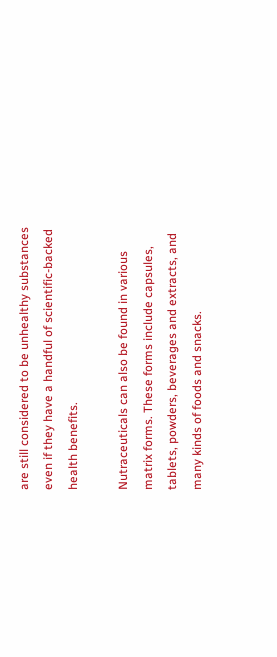are still considered to be unhealthy substances even if they have a handful of scientific-backed health benefits.

Nutraceuticals can also be found in various matrix forms. These forms include capsules, tablets, powders, beverages and extracts, and many kinds of foods and snacks.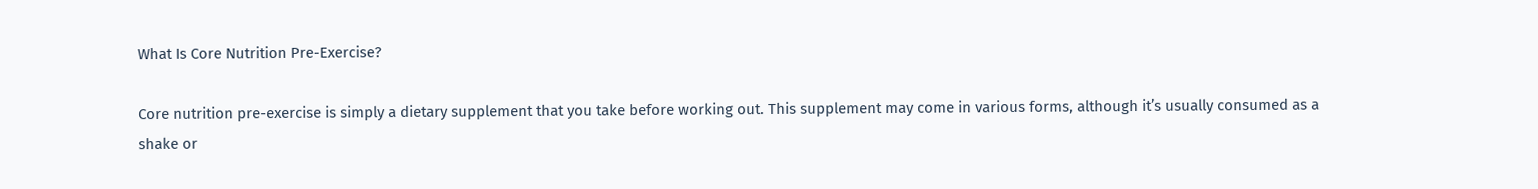What Is Core Nutrition Pre-Exercise?

Core nutrition pre-exercise is simply a dietary supplement that you take before working out. This supplement may come in various forms, although it’s usually consumed as a shake or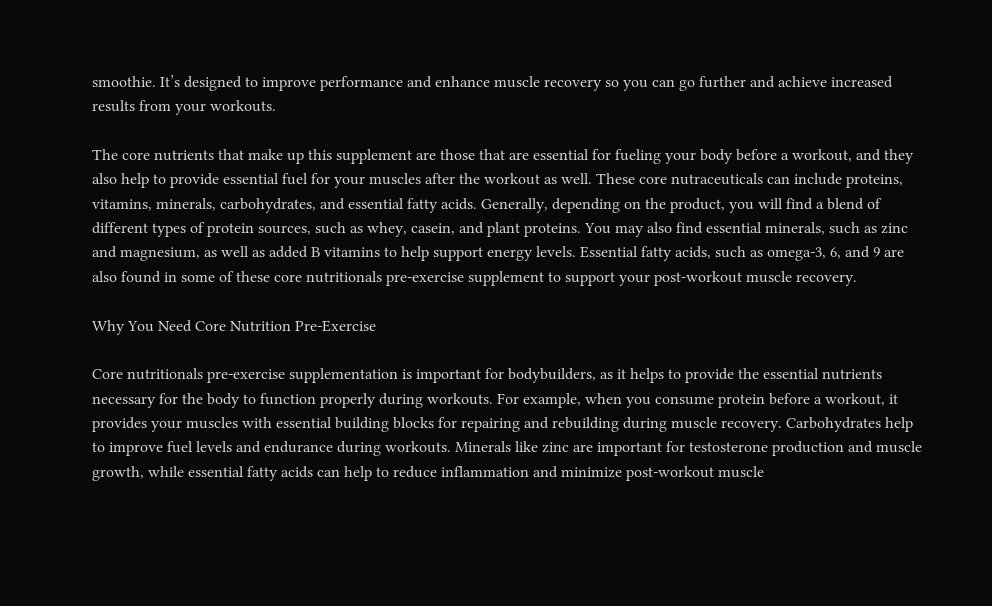smoothie. It’s designed to improve performance and enhance muscle recovery so you can go further and achieve increased results from your workouts.

The core nutrients that make up this supplement are those that are essential for fueling your body before a workout, and they also help to provide essential fuel for your muscles after the workout as well. These core nutraceuticals can include proteins, vitamins, minerals, carbohydrates, and essential fatty acids. Generally, depending on the product, you will find a blend of different types of protein sources, such as whey, casein, and plant proteins. You may also find essential minerals, such as zinc and magnesium, as well as added B vitamins to help support energy levels. Essential fatty acids, such as omega-3, 6, and 9 are also found in some of these core nutritionals pre-exercise supplement to support your post-workout muscle recovery.

Why You Need Core Nutrition Pre-Exercise

Core nutritionals pre-exercise supplementation is important for bodybuilders, as it helps to provide the essential nutrients necessary for the body to function properly during workouts. For example, when you consume protein before a workout, it provides your muscles with essential building blocks for repairing and rebuilding during muscle recovery. Carbohydrates help to improve fuel levels and endurance during workouts. Minerals like zinc are important for testosterone production and muscle growth, while essential fatty acids can help to reduce inflammation and minimize post-workout muscle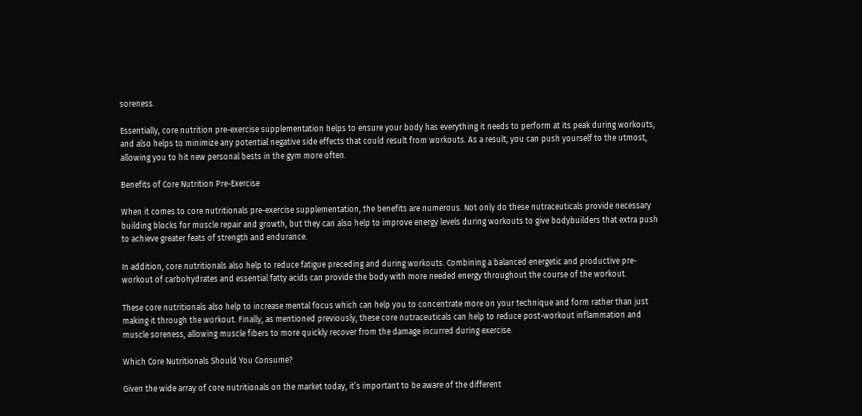soreness.

Essentially, core nutrition pre-exercise supplementation helps to ensure your body has everything it needs to perform at its peak during workouts, and also helps to minimize any potential negative side effects that could result from workouts. As a result, you can push yourself to the utmost, allowing you to hit new personal bests in the gym more often.

Benefits of Core Nutrition Pre-Exercise

When it comes to core nutritionals pre-exercise supplementation, the benefits are numerous. Not only do these nutraceuticals provide necessary building blocks for muscle repair and growth, but they can also help to improve energy levels during workouts to give bodybuilders that extra push to achieve greater feats of strength and endurance.

In addition, core nutritionals also help to reduce fatigue preceding and during workouts. Combining a balanced energetic and productive pre-workout of carbohydrates and essential fatty acids can provide the body with more needed energy throughout the course of the workout.

These core nutritionals also help to increase mental focus which can help you to concentrate more on your technique and form rather than just making it through the workout. Finally, as mentioned previously, these core nutraceuticals can help to reduce post-workout inflammation and muscle soreness, allowing muscle fibers to more quickly recover from the damage incurred during exercise.

Which Core Nutritionals Should You Consume?

Given the wide array of core nutritionals on the market today, it’s important to be aware of the different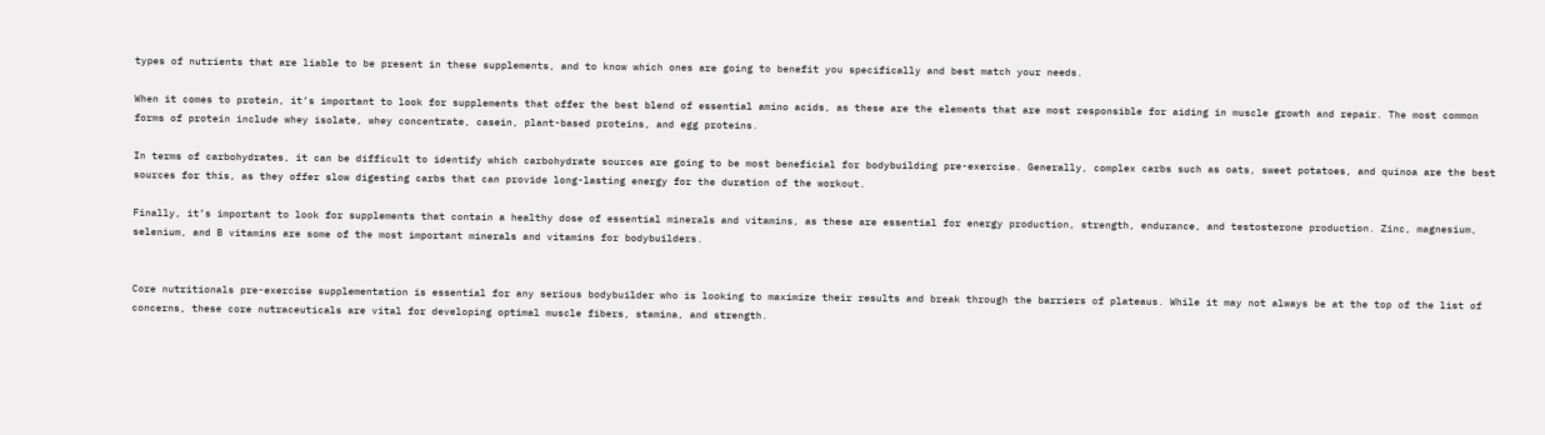types of nutrients that are liable to be present in these supplements, and to know which ones are going to benefit you specifically and best match your needs.

When it comes to protein, it’s important to look for supplements that offer the best blend of essential amino acids, as these are the elements that are most responsible for aiding in muscle growth and repair. The most common forms of protein include whey isolate, whey concentrate, casein, plant-based proteins, and egg proteins.

In terms of carbohydrates, it can be difficult to identify which carbohydrate sources are going to be most beneficial for bodybuilding pre-exercise. Generally, complex carbs such as oats, sweet potatoes, and quinoa are the best sources for this, as they offer slow digesting carbs that can provide long-lasting energy for the duration of the workout.

Finally, it’s important to look for supplements that contain a healthy dose of essential minerals and vitamins, as these are essential for energy production, strength, endurance, and testosterone production. Zinc, magnesium, selenium, and B vitamins are some of the most important minerals and vitamins for bodybuilders.


Core nutritionals pre-exercise supplementation is essential for any serious bodybuilder who is looking to maximize their results and break through the barriers of plateaus. While it may not always be at the top of the list of concerns, these core nutraceuticals are vital for developing optimal muscle fibers, stamina, and strength.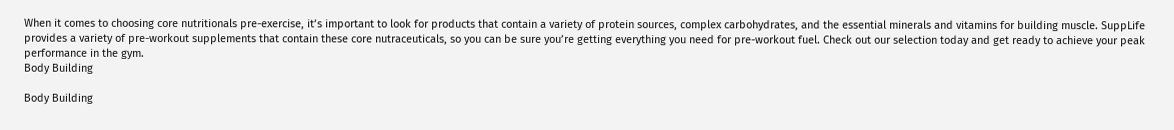When it comes to choosing core nutritionals pre-exercise, it’s important to look for products that contain a variety of protein sources, complex carbohydrates, and the essential minerals and vitamins for building muscle. SuppLife provides a variety of pre-workout supplements that contain these core nutraceuticals, so you can be sure you’re getting everything you need for pre-workout fuel. Check out our selection today and get ready to achieve your peak performance in the gym.
Body Building

Body Building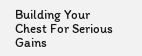Building Your Chest For Serious Gains